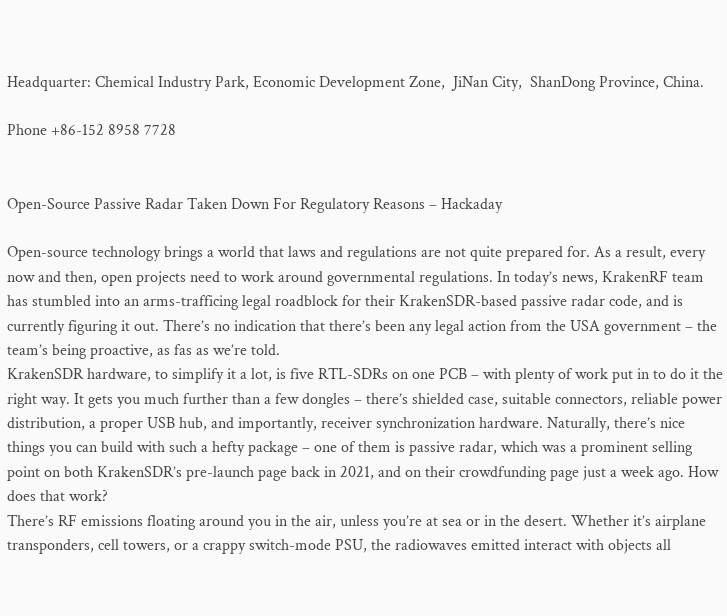Headquarter: Chemical Industry Park, Economic Development Zone,  JiNan City,  ShanDong Province, China.

Phone +86-152 8958 7728


Open-Source Passive Radar Taken Down For Regulatory Reasons – Hackaday

Open-source technology brings a world that laws and regulations are not quite prepared for. As a result, every now and then, open projects need to work around governmental regulations. In today’s news, KrakenRF team has stumbled into an arms-trafficing legal roadblock for their KrakenSDR-based passive radar code, and is currently figuring it out. There’s no indication that there’s been any legal action from the USA government – the team’s being proactive, as fas as we’re told.
KrakenSDR hardware, to simplify it a lot, is five RTL-SDRs on one PCB – with plenty of work put in to do it the right way. It gets you much further than a few dongles – there’s shielded case, suitable connectors, reliable power distribution, a proper USB hub, and importantly, receiver synchronization hardware. Naturally, there’s nice things you can build with such a hefty package – one of them is passive radar, which was a prominent selling point on both KrakenSDR’s pre-launch page back in 2021, and on their crowdfunding page just a week ago. How does that work?
There’s RF emissions floating around you in the air, unless you’re at sea or in the desert. Whether it’s airplane transponders, cell towers, or a crappy switch-mode PSU, the radiowaves emitted interact with objects all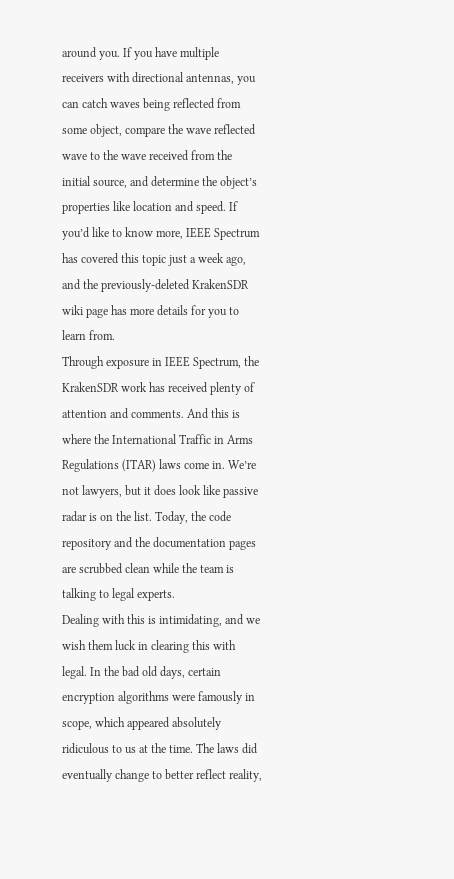around you. If you have multiple receivers with directional antennas, you can catch waves being reflected from some object, compare the wave reflected wave to the wave received from the initial source, and determine the object’s properties like location and speed. If you’d like to know more, IEEE Spectrum has covered this topic just a week ago, and the previously-deleted KrakenSDR wiki page has more details for you to learn from.
Through exposure in IEEE Spectrum, the KrakenSDR work has received plenty of attention and comments. And this is where the International Traffic in Arms Regulations (ITAR) laws come in. We’re not lawyers, but it does look like passive radar is on the list. Today, the code repository and the documentation pages are scrubbed clean while the team is talking to legal experts.
Dealing with this is intimidating, and we wish them luck in clearing this with legal. In the bad old days, certain encryption algorithms were famously in scope, which appeared absolutely ridiculous to us at the time. The laws did eventually change to better reflect reality,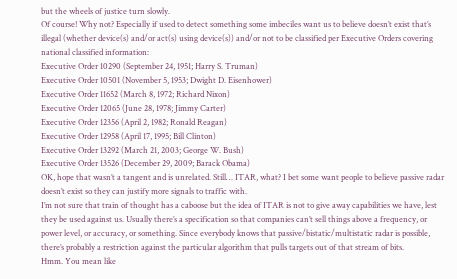but the wheels of justice turn slowly.
Of course! Why not? Especially if used to detect something some imbeciles want us to believe doesn’t exist that’s illegal (whether device(s) and/or act(s) using device(s)) and/or not to be classified per Executive Orders covering national classified information:
Executive Order 10290 (September 24, 1951; Harry S. Truman)
Executive Order 10501 (November 5, 1953; Dwight D. Eisenhower)
Executive Order 11652 (March 8, 1972; Richard Nixon)
Executive Order 12065 (June 28, 1978; Jimmy Carter)
Executive Order 12356 (April 2, 1982; Ronald Reagan)
Executive Order 12958 (April 17, 1995; Bill Clinton)
Executive Order 13292 (March 21, 2003; George W. Bush)
Executive Order 13526 (December 29, 2009; Barack Obama)
OK, hope that wasn’t a tangent and is unrelated. Still… ITAR, what? I bet some want people to believe passive radar doesn’t exist so they can justify more signals to traffic with.
I’m not sure that train of thought has a caboose but the idea of ITAR is not to give away capabilities we have, lest they be used against us. Usually there’s a specification so that companies can’t sell things above a frequency, or power level, or accuracy, or something. Since everybody knows that passive/bistatic/multistatic radar is possible, there’s probably a restriction against the particular algorithm that pulls targets out of that stream of bits.
Hmm. You mean like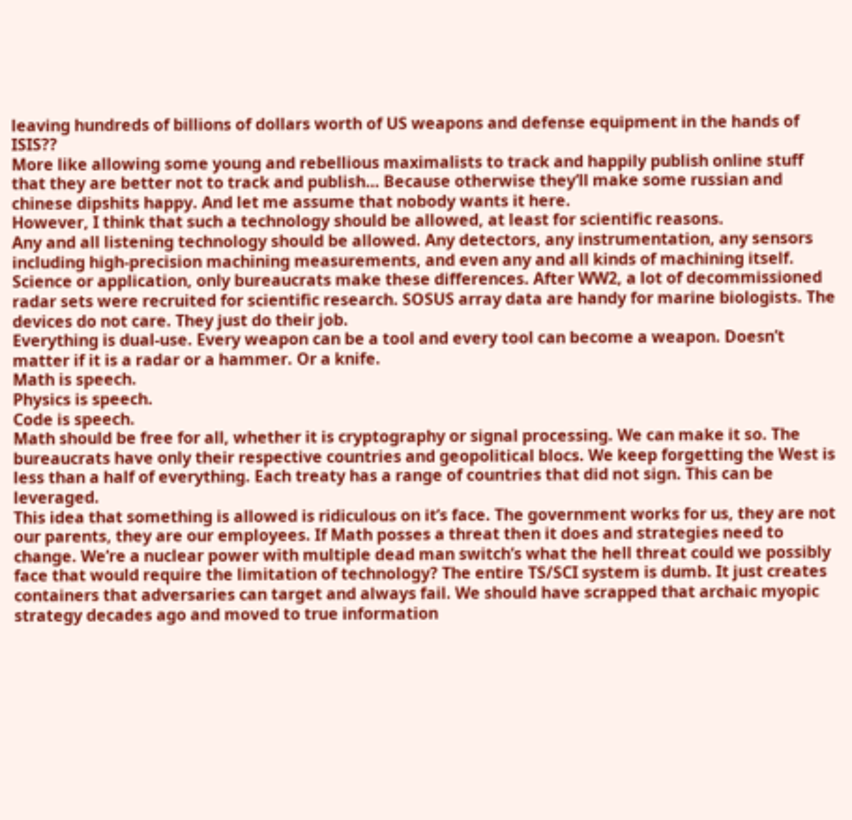leaving hundreds of billions of dollars worth of US weapons and defense equipment in the hands of ISIS??
More like allowing some young and rebellious maximalists to track and happily publish online stuff that they are better not to track and publish… Because otherwise they’ll make some russian and chinese dipshits happy. And let me assume that nobody wants it here.
However, I think that such a technology should be allowed, at least for scientific reasons.
Any and all listening technology should be allowed. Any detectors, any instrumentation, any sensors including high-precision machining measurements, and even any and all kinds of machining itself.
Science or application, only bureaucrats make these differences. After WW2, a lot of decommissioned radar sets were recruited for scientific research. SOSUS array data are handy for marine biologists. The devices do not care. They just do their job.
Everything is dual-use. Every weapon can be a tool and every tool can become a weapon. Doesn’t matter if it is a radar or a hammer. Or a knife.
Math is speech.
Physics is speech.
Code is speech.
Math should be free for all, whether it is cryptography or signal processing. We can make it so. The bureaucrats have only their respective countries and geopolitical blocs. We keep forgetting the West is less than a half of everything. Each treaty has a range of countries that did not sign. This can be leveraged.
This idea that something is allowed is ridiculous on it’s face. The government works for us, they are not our parents, they are our employees. If Math posses a threat then it does and strategies need to change. We’re a nuclear power with multiple dead man switch’s what the hell threat could we possibly face that would require the limitation of technology? The entire TS/SCI system is dumb. It just creates containers that adversaries can target and always fail. We should have scrapped that archaic myopic strategy decades ago and moved to true information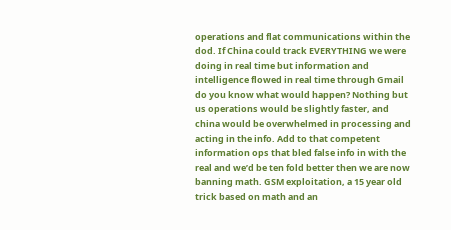operations and flat communications within the dod. If China could track EVERYTHING we were doing in real time but information and intelligence flowed in real time through Gmail do you know what would happen? Nothing but us operations would be slightly faster, and china would be overwhelmed in processing and acting in the info. Add to that competent information ops that bled false info in with the real and we’d be ten fold better then we are now banning math. GSM exploitation, a 15 year old trick based on math and an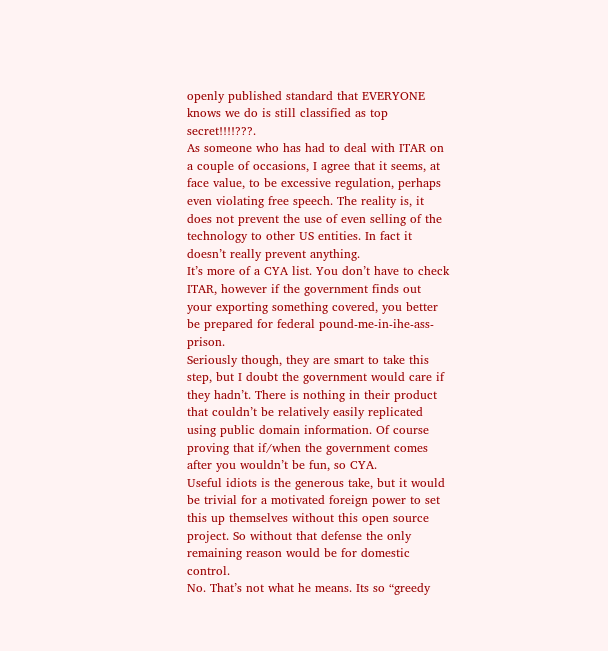openly published standard that EVERYONE knows we do is still classified as top secret!!!!???.
As someone who has had to deal with ITAR on a couple of occasions, I agree that it seems, at face value, to be excessive regulation, perhaps even violating free speech. The reality is, it does not prevent the use of even selling of the technology to other US entities. In fact it doesn’t really prevent anything.
It’s more of a CYA list. You don’t have to check ITAR, however if the government finds out your exporting something covered, you better be prepared for federal pound-me-in-ihe-ass-prison.
Seriously though, they are smart to take this step, but I doubt the government would care if they hadn’t. There is nothing in their product that couldn’t be relatively easily replicated using public domain information. Of course proving that if/when the government comes after you wouldn’t be fun, so CYA.
Useful idiots is the generous take, but it would be trivial for a motivated foreign power to set this up themselves without this open source project. So without that defense the only remaining reason would be for domestic control.
No. That’s not what he means. Its so “greedy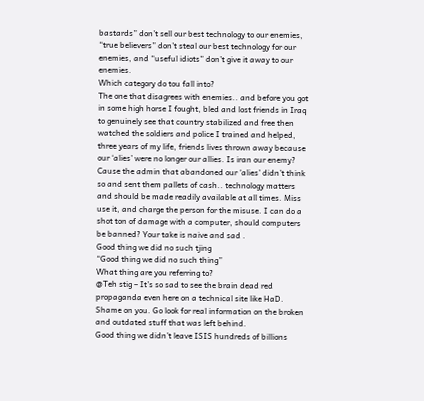bastards” don’t sell our best technology to our enemies, “true believers” don’t steal our best technology for our enemies, and “useful idiots” don’t give it away to our enemies.
Which category do tou fall into?
The one that disagrees with enemies.. and before you got in some high horse I fought, bled and lost friends in Iraq to genuinely see that country stabilized and free then watched the soldiers and police I trained and helped, three years of my life, friends lives thrown away because our ‘alies’ were no longer our allies. Is iran our enemy? Cause the admin that abandoned our ‘alies’ didn’t think so and sent them pallets of cash.. technology matters and should be made readily available at all times. Miss use it, and charge the person for the misuse. I can do a shot ton of damage with a computer, should computers be banned? Your take is naive and sad .
Good thing we did no such tjing
“Good thing we did no such thing”
What thing are you referring to?
@Teh stig – It’s so sad to see the brain dead red propaganda even here on a technical site like HaD. Shame on you. Go look for real information on the broken and outdated stuff that was left behind.
Good thing we didn’t leave ISIS hundreds of billions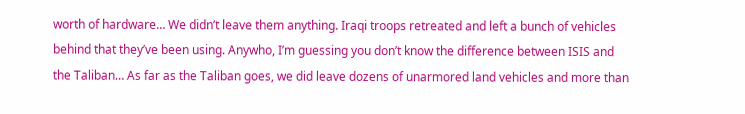worth of hardware… We didn’t leave them anything. Iraqi troops retreated and left a bunch of vehicles behind that they’ve been using. Anywho, I’m guessing you don’t know the difference between ISIS and the Taliban… As far as the Taliban goes, we did leave dozens of unarmored land vehicles and more than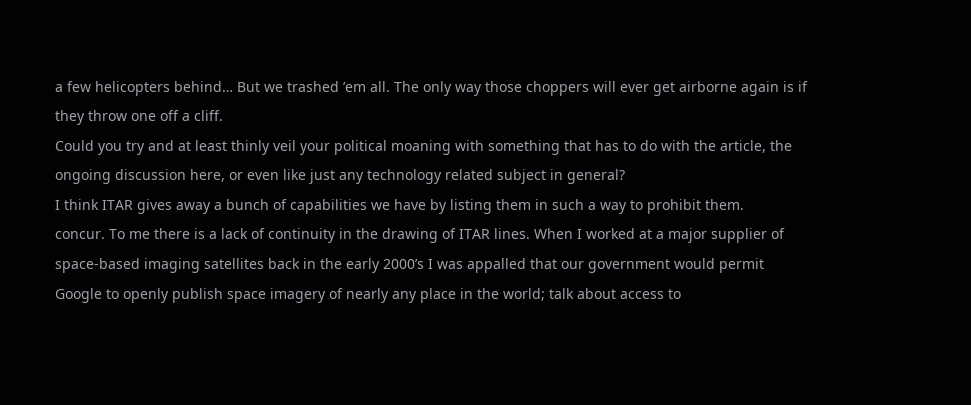a few helicopters behind… But we trashed ’em all. The only way those choppers will ever get airborne again is if they throw one off a cliff.
Could you try and at least thinly veil your political moaning with something that has to do with the article, the ongoing discussion here, or even like just any technology related subject in general?
I think ITAR gives away a bunch of capabilities we have by listing them in such a way to prohibit them.
concur. To me there is a lack of continuity in the drawing of ITAR lines. When I worked at a major supplier of space-based imaging satellites back in the early 2000’s I was appalled that our government would permit Google to openly publish space imagery of nearly any place in the world; talk about access to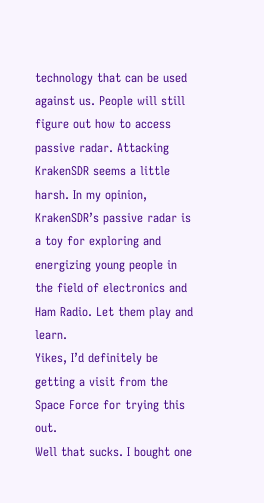technology that can be used against us. People will still figure out how to access passive radar. Attacking KrakenSDR seems a little harsh. In my opinion, KrakenSDR’s passive radar is a toy for exploring and energizing young people in the field of electronics and Ham Radio. Let them play and learn.
Yikes, I’d definitely be getting a visit from the Space Force for trying this out.
Well that sucks. I bought one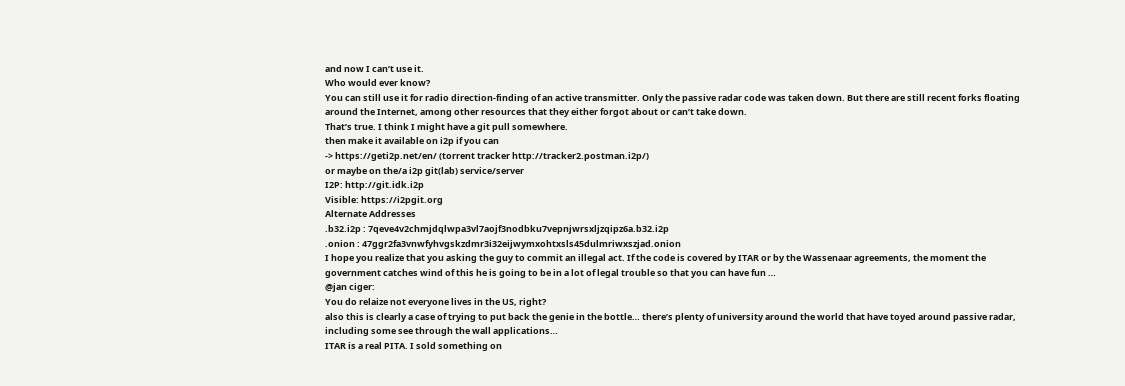and now I can’t use it.
Who would ever know?
You can still use it for radio direction-finding of an active transmitter. Only the passive radar code was taken down. But there are still recent forks floating around the Internet, among other resources that they either forgot about or can’t take down.
That’s true. I think I might have a git pull somewhere.
then make it available on i2p if you can
-> https://geti2p.net/en/ (torrent tracker http://tracker2.postman.i2p/)
or maybe on the/a i2p git(lab) service/server
I2P: http://git.idk.i2p
Visible: https://i2pgit.org
Alternate Addresses
.b32.i2p : 7qeve4v2chmjdqlwpa3vl7aojf3nodbku7vepnjwrsxljzqipz6a.b32.i2p
.onion : 47ggr2fa3vnwfyhvgskzdmr3i32eijwymxohtxsls45dulmriwxszjad.onion
I hope you realize that you asking the guy to commit an illegal act. If the code is covered by ITAR or by the Wassenaar agreements, the moment the government catches wind of this he is going to be in a lot of legal trouble so that you can have fun …
@jan ciger:
You do relaize not everyone lives in the US, right?
also this is clearly a case of trying to put back the genie in the bottle… there’s plenty of university around the world that have toyed around passive radar, including some see through the wall applications…
ITAR is a real PITA. I sold something on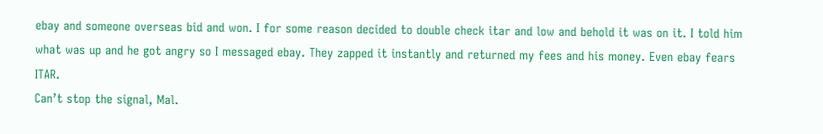ebay and someone overseas bid and won. I for some reason decided to double check itar and low and behold it was on it. I told him what was up and he got angry so I messaged ebay. They zapped it instantly and returned my fees and his money. Even ebay fears ITAR.
Can’t stop the signal, Mal.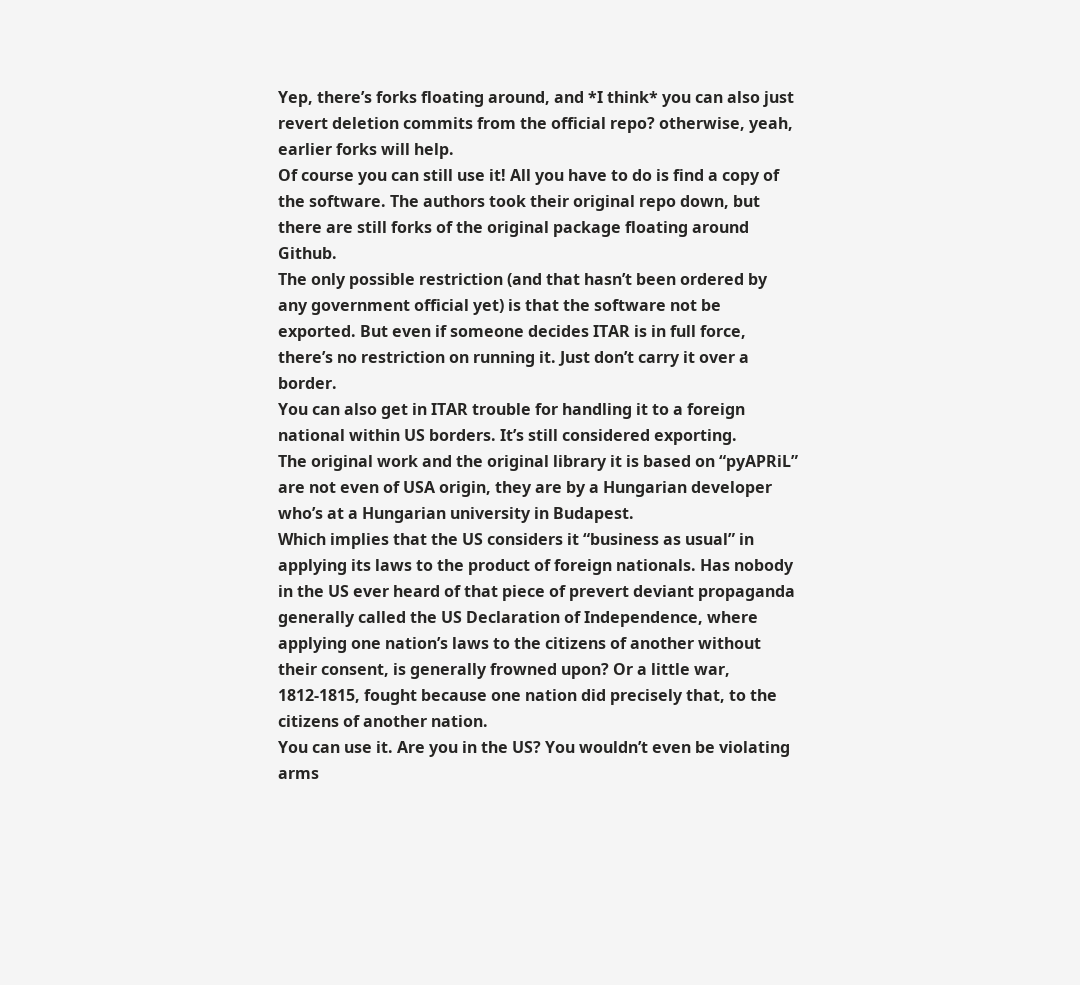Yep, there’s forks floating around, and *I think* you can also just revert deletion commits from the official repo? otherwise, yeah, earlier forks will help.
Of course you can still use it! All you have to do is find a copy of the software. The authors took their original repo down, but there are still forks of the original package floating around Github.
The only possible restriction (and that hasn’t been ordered by any government official yet) is that the software not be exported. But even if someone decides ITAR is in full force, there’s no restriction on running it. Just don’t carry it over a border.
You can also get in ITAR trouble for handling it to a foreign national within US borders. It’s still considered exporting.
The original work and the original library it is based on “pyAPRiL” are not even of USA origin, they are by a Hungarian developer who’s at a Hungarian university in Budapest.
Which implies that the US considers it “business as usual” in applying its laws to the product of foreign nationals. Has nobody in the US ever heard of that piece of prevert deviant propaganda generally called the US Declaration of Independence, where applying one nation’s laws to the citizens of another without their consent, is generally frowned upon? Or a little war, 1812-1815, fought because one nation did precisely that, to the citizens of another nation.
You can use it. Are you in the US? You wouldn’t even be violating arms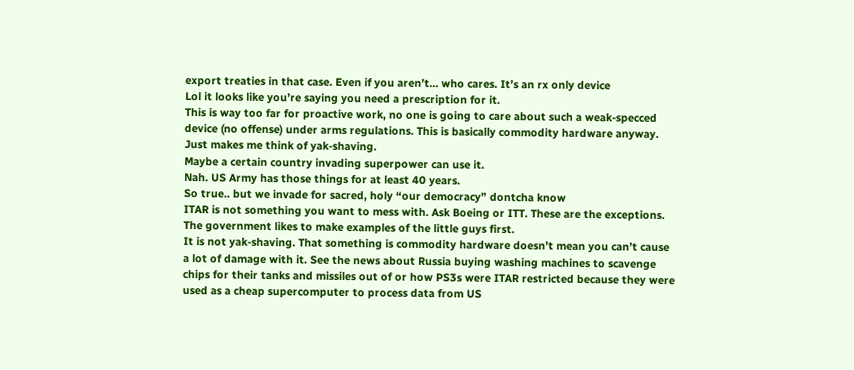export treaties in that case. Even if you aren’t… who cares. It’s an rx only device
Lol it looks like you’re saying you need a prescription for it.
This is way too far for proactive work, no one is going to care about such a weak-specced device (no offense) under arms regulations. This is basically commodity hardware anyway. Just makes me think of yak-shaving.
Maybe a certain country invading superpower can use it.
Nah. US Army has those things for at least 40 years.
So true.. but we invade for sacred, holy “our democracy” dontcha know
ITAR is not something you want to mess with. Ask Boeing or ITT. These are the exceptions. The government likes to make examples of the little guys first.
It is not yak-shaving. That something is commodity hardware doesn’t mean you can’t cause a lot of damage with it. See the news about Russia buying washing machines to scavenge chips for their tanks and missiles out of or how PS3s were ITAR restricted because they were used as a cheap supercomputer to process data from US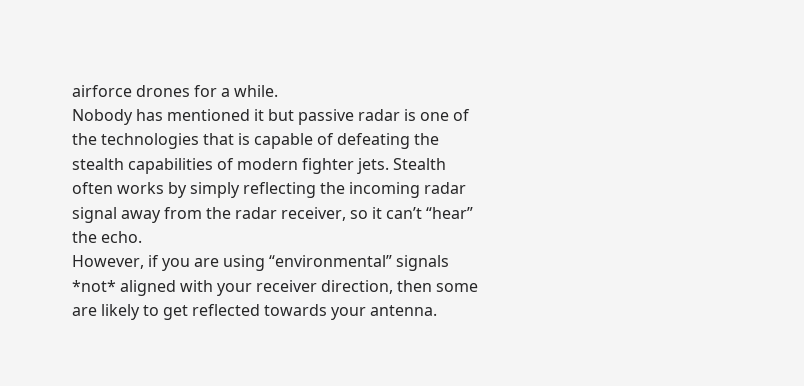airforce drones for a while.
Nobody has mentioned it but passive radar is one of the technologies that is capable of defeating the stealth capabilities of modern fighter jets. Stealth often works by simply reflecting the incoming radar signal away from the radar receiver, so it can’t “hear” the echo.
However, if you are using “environmental” signals *not* aligned with your receiver direction, then some are likely to get reflected towards your antenna.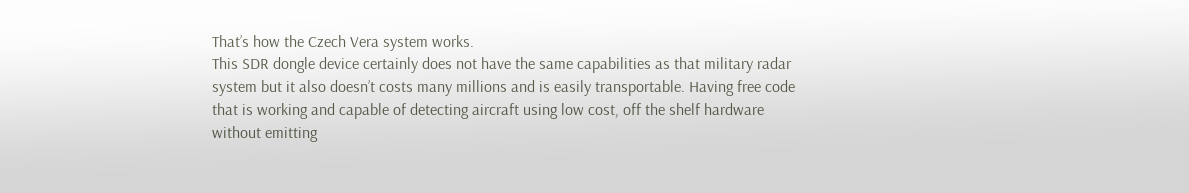That’s how the Czech Vera system works.
This SDR dongle device certainly does not have the same capabilities as that military radar system but it also doesn’t costs many millions and is easily transportable. Having free code that is working and capable of detecting aircraft using low cost, off the shelf hardware without emitting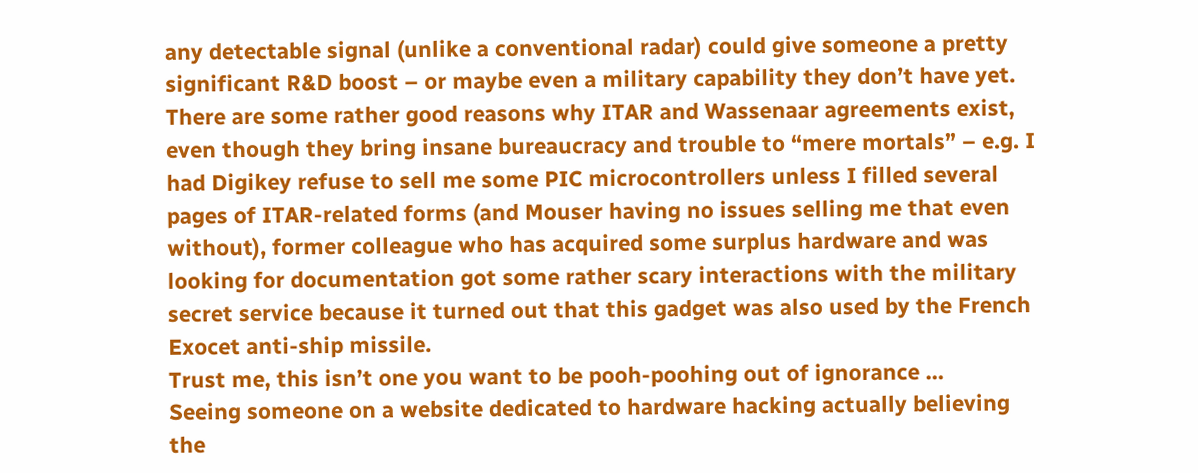any detectable signal (unlike a conventional radar) could give someone a pretty significant R&D boost – or maybe even a military capability they don’t have yet.
There are some rather good reasons why ITAR and Wassenaar agreements exist, even though they bring insane bureaucracy and trouble to “mere mortals” – e.g. I had Digikey refuse to sell me some PIC microcontrollers unless I filled several pages of ITAR-related forms (and Mouser having no issues selling me that even without), former colleague who has acquired some surplus hardware and was looking for documentation got some rather scary interactions with the military secret service because it turned out that this gadget was also used by the French Exocet anti-ship missile.
Trust me, this isn’t one you want to be pooh-poohing out of ignorance …
Seeing someone on a website dedicated to hardware hacking actually believing the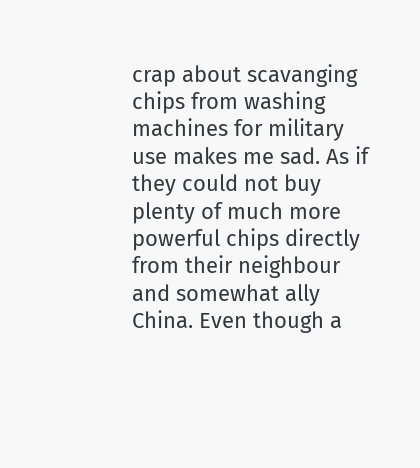crap about scavanging chips from washing machines for military use makes me sad. As if they could not buy plenty of much more powerful chips directly from their neighbour and somewhat ally China. Even though a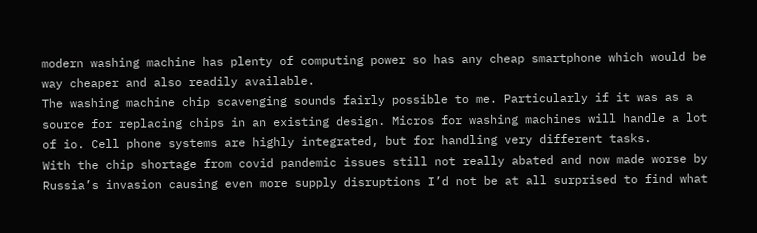modern washing machine has plenty of computing power so has any cheap smartphone which would be way cheaper and also readily available.
The washing machine chip scavenging sounds fairly possible to me. Particularly if it was as a source for replacing chips in an existing design. Micros for washing machines will handle a lot of io. Cell phone systems are highly integrated, but for handling very different tasks.
With the chip shortage from covid pandemic issues still not really abated and now made worse by Russia’s invasion causing even more supply disruptions I’d not be at all surprised to find what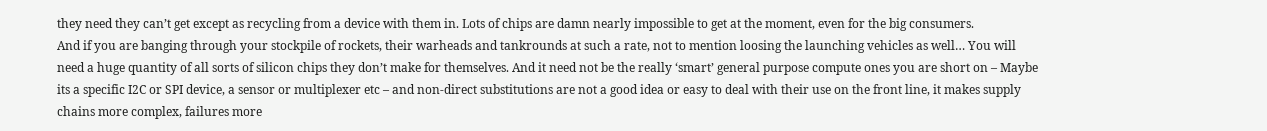they need they can’t get except as recycling from a device with them in. Lots of chips are damn nearly impossible to get at the moment, even for the big consumers.
And if you are banging through your stockpile of rockets, their warheads and tankrounds at such a rate, not to mention loosing the launching vehicles as well… You will need a huge quantity of all sorts of silicon chips they don’t make for themselves. And it need not be the really ‘smart’ general purpose compute ones you are short on – Maybe its a specific I2C or SPI device, a sensor or multiplexer etc – and non-direct substitutions are not a good idea or easy to deal with their use on the front line, it makes supply chains more complex, failures more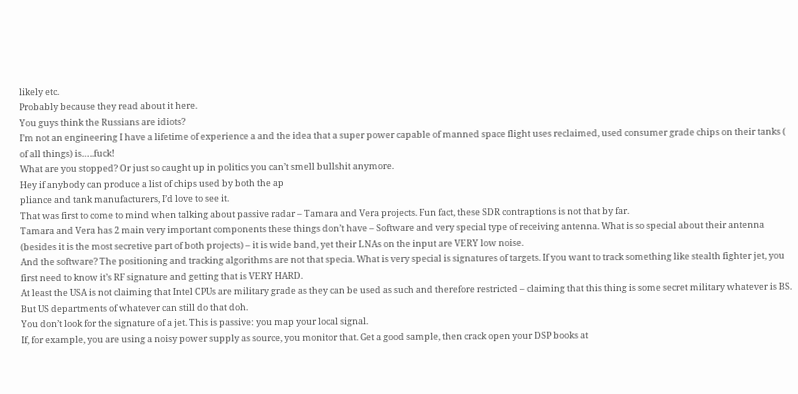likely etc.
Probably because they read about it here.
You guys think the Russians are idiots?
I’m not an engineering I have a lifetime of experience a and the idea that a super power capable of manned space flight uses reclaimed, used consumer grade chips on their tanks ( of all things) is…..fuck!
What are you stopped? Or just so caught up in politics you can’t smell bullshit anymore.
Hey if anybody can produce a list of chips used by both the ap
pliance and tank manufacturers, I’d love to see it.
That was first to come to mind when talking about passive radar – Tamara and Vera projects. Fun fact, these SDR contraptions is not that by far.
Tamara and Vera has 2 main very important components these things don’t have – Software and very special type of receiving antenna. What is so special about their antenna (besides it is the most secretive part of both projects) – it is wide band, yet their LNAs on the input are VERY low noise.
And the software? The positioning and tracking algorithms are not that specia. What is very special is signatures of targets. If you want to track something like stealth fighter jet, you first need to know it’s RF signature and getting that is VERY HARD.
At least the USA is not claiming that Intel CPUs are military grade as they can be used as such and therefore restricted – claiming that this thing is some secret military whatever is BS. But US departments of whatever can still do that doh.
You don’t look for the signature of a jet. This is passive: you map your local signal.
If, for example, you are using a noisy power supply as source, you monitor that. Get a good sample, then crack open your DSP books at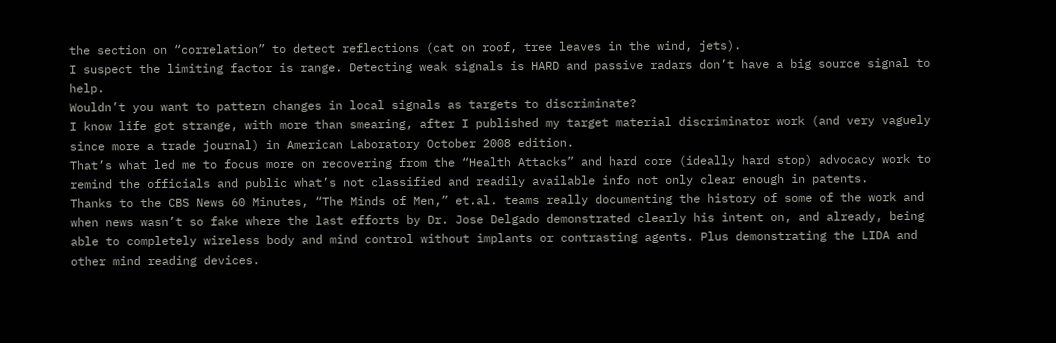the section on “correlation” to detect reflections (cat on roof, tree leaves in the wind, jets).
I suspect the limiting factor is range. Detecting weak signals is HARD and passive radars don’t have a big source signal to help.
Wouldn’t you want to pattern changes in local signals as targets to discriminate?
I know life got strange, with more than smearing, after I published my target material discriminator work (and very vaguely since more a trade journal) in American Laboratory October 2008 edition.
That’s what led me to focus more on recovering from the “Health Attacks” and hard core (ideally hard stop) advocacy work to remind the officials and public what’s not classified and readily available info not only clear enough in patents.
Thanks to the CBS News 60 Minutes, “The Minds of Men,” et.al. teams really documenting the history of some of the work and when news wasn’t so fake where the last efforts by Dr. Jose Delgado demonstrated clearly his intent on, and already, being able to completely wireless body and mind control without implants or contrasting agents. Plus demonstrating the LIDA and other mind reading devices.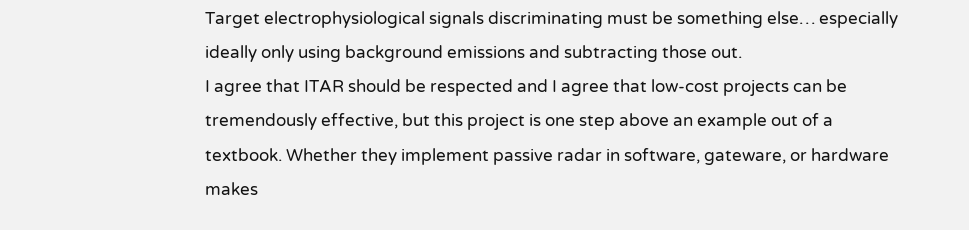Target electrophysiological signals discriminating must be something else… especially ideally only using background emissions and subtracting those out.
I agree that ITAR should be respected and I agree that low-cost projects can be tremendously effective, but this project is one step above an example out of a textbook. Whether they implement passive radar in software, gateware, or hardware makes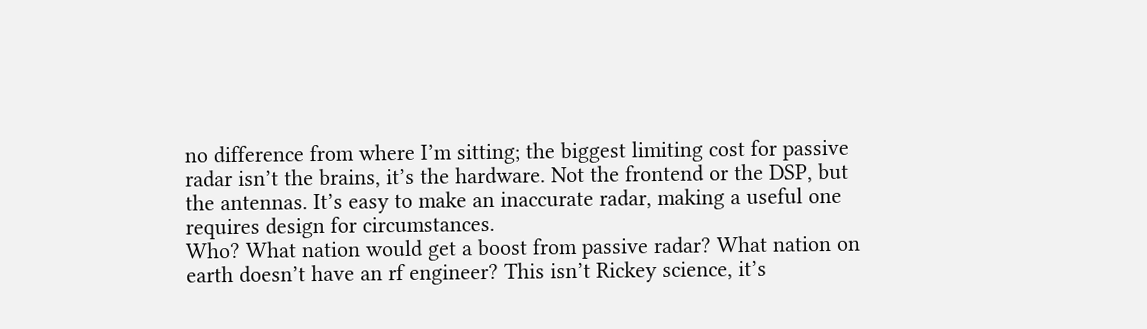no difference from where I’m sitting; the biggest limiting cost for passive radar isn’t the brains, it’s the hardware. Not the frontend or the DSP, but the antennas. It’s easy to make an inaccurate radar, making a useful one requires design for circumstances.
Who? What nation would get a boost from passive radar? What nation on earth doesn’t have an rf engineer? This isn’t Rickey science, it’s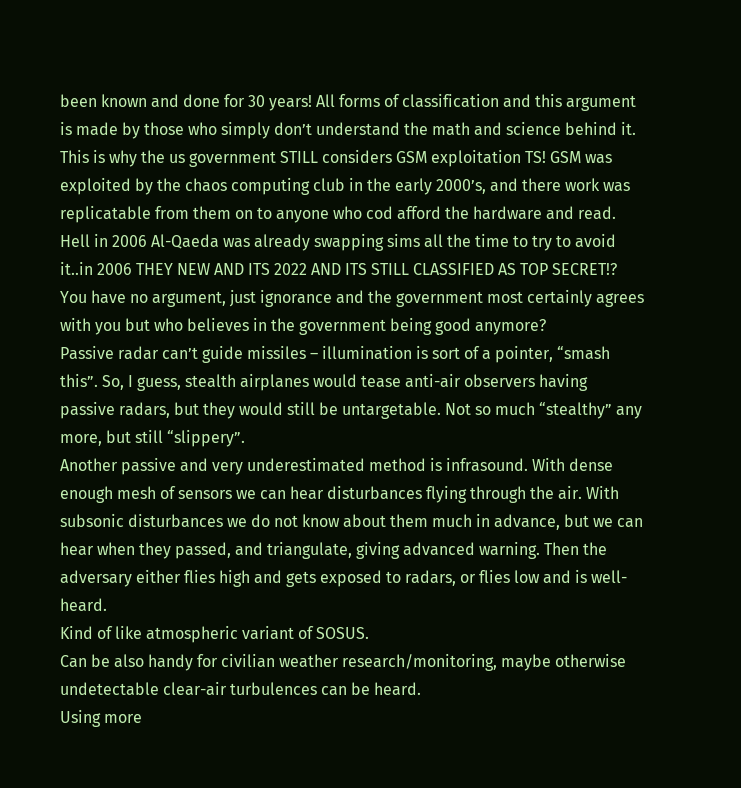been known and done for 30 years! All forms of classification and this argument is made by those who simply don’t understand the math and science behind it. This is why the us government STILL considers GSM exploitation TS! GSM was exploited by the chaos computing club in the early 2000’s, and there work was replicatable from them on to anyone who cod afford the hardware and read. Hell in 2006 Al-Qaeda was already swapping sims all the time to try to avoid it..in 2006 THEY NEW AND ITS 2022 AND ITS STILL CLASSIFIED AS TOP SECRET!? You have no argument, just ignorance and the government most certainly agrees with you but who believes in the government being good anymore?
Passive radar can’t guide missiles – illumination is sort of a pointer, “smash this”. So, I guess, stealth airplanes would tease anti-air observers having passive radars, but they would still be untargetable. Not so much “stealthy” any more, but still “slippery”.
Another passive and very underestimated method is infrasound. With dense enough mesh of sensors we can hear disturbances flying through the air. With subsonic disturbances we do not know about them much in advance, but we can hear when they passed, and triangulate, giving advanced warning. Then the adversary either flies high and gets exposed to radars, or flies low and is well-heard.
Kind of like atmospheric variant of SOSUS.
Can be also handy for civilian weather research/monitoring, maybe otherwise undetectable clear-air turbulences can be heard.
Using more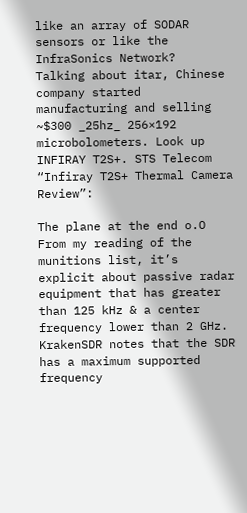like an array of SODAR sensors or like the InfraSonics Network?
Talking about itar, Chinese company started manufacturing and selling ~$300 _25hz_ 256×192 microbolometers. Look up INFIRAY T2S+. STS Telecom “Infiray T2S+ Thermal Camera Review”:

The plane at the end o.O
From my reading of the munitions list, it’s explicit about passive radar equipment that has greater than 125 kHz & a center frequency lower than 2 GHz.
KrakenSDR notes that the SDR has a maximum supported frequency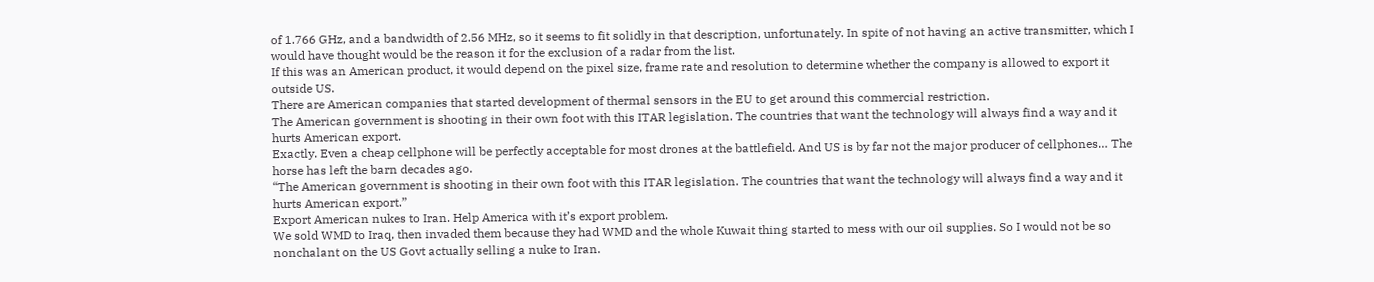of 1.766 GHz, and a bandwidth of 2.56 MHz, so it seems to fit solidly in that description, unfortunately. In spite of not having an active transmitter, which I would have thought would be the reason it for the exclusion of a radar from the list.
If this was an American product, it would depend on the pixel size, frame rate and resolution to determine whether the company is allowed to export it outside US.
There are American companies that started development of thermal sensors in the EU to get around this commercial restriction.
The American government is shooting in their own foot with this ITAR legislation. The countries that want the technology will always find a way and it hurts American export.
Exactly. Even a cheap cellphone will be perfectly acceptable for most drones at the battlefield. And US is by far not the major producer of cellphones… The horse has left the barn decades ago.
“The American government is shooting in their own foot with this ITAR legislation. The countries that want the technology will always find a way and it hurts American export.”
Export American nukes to Iran. Help America with it’s export problem.
We sold WMD to Iraq, then invaded them because they had WMD and the whole Kuwait thing started to mess with our oil supplies. So I would not be so nonchalant on the US Govt actually selling a nuke to Iran.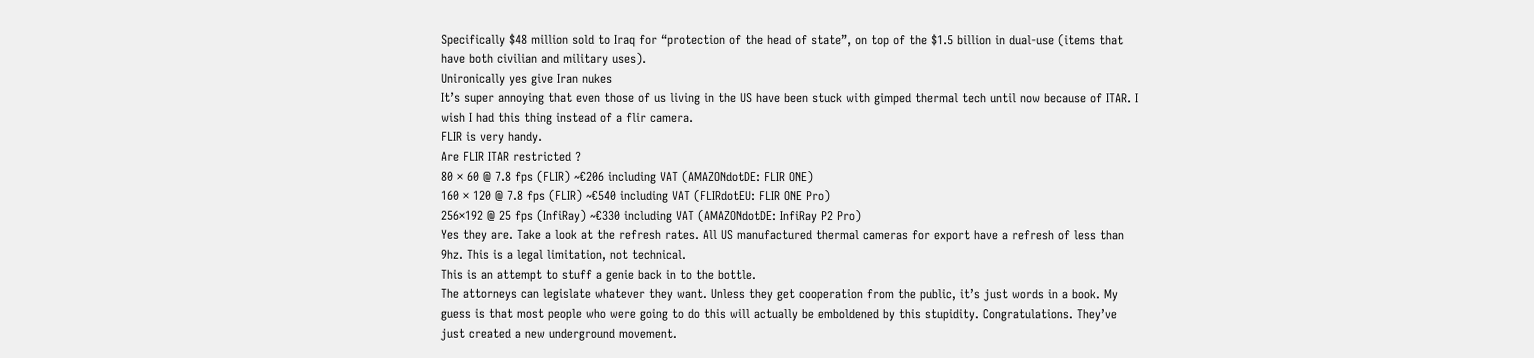Specifically $48 million sold to Iraq for “protection of the head of state”, on top of the $1.5 billion in dual-use (items that have both civilian and military uses).
Unironically yes give Iran nukes
It’s super annoying that even those of us living in the US have been stuck with gimped thermal tech until now because of ITAR. I wish I had this thing instead of a flir camera.
FLIR is very handy.
Are FLIR ITAR restricted ?
80 × 60 @ 7.8 fps (FLIR) ~€206 including VAT (AMAZONdotDE: FLIR ONE)
160 × 120 @ 7.8 fps (FLIR) ~€540 including VAT (FLIRdotEU: FLIR ONE Pro)
256×192 @ 25 fps (InfiRay) ~€330 including VAT (AMAZONdotDE: InfiRay P2 Pro)
Yes they are. Take a look at the refresh rates. All US manufactured thermal cameras for export have a refresh of less than 9hz. This is a legal limitation, not technical.
This is an attempt to stuff a genie back in to the bottle.
The attorneys can legislate whatever they want. Unless they get cooperation from the public, it’s just words in a book. My guess is that most people who were going to do this will actually be emboldened by this stupidity. Congratulations. They’ve just created a new underground movement.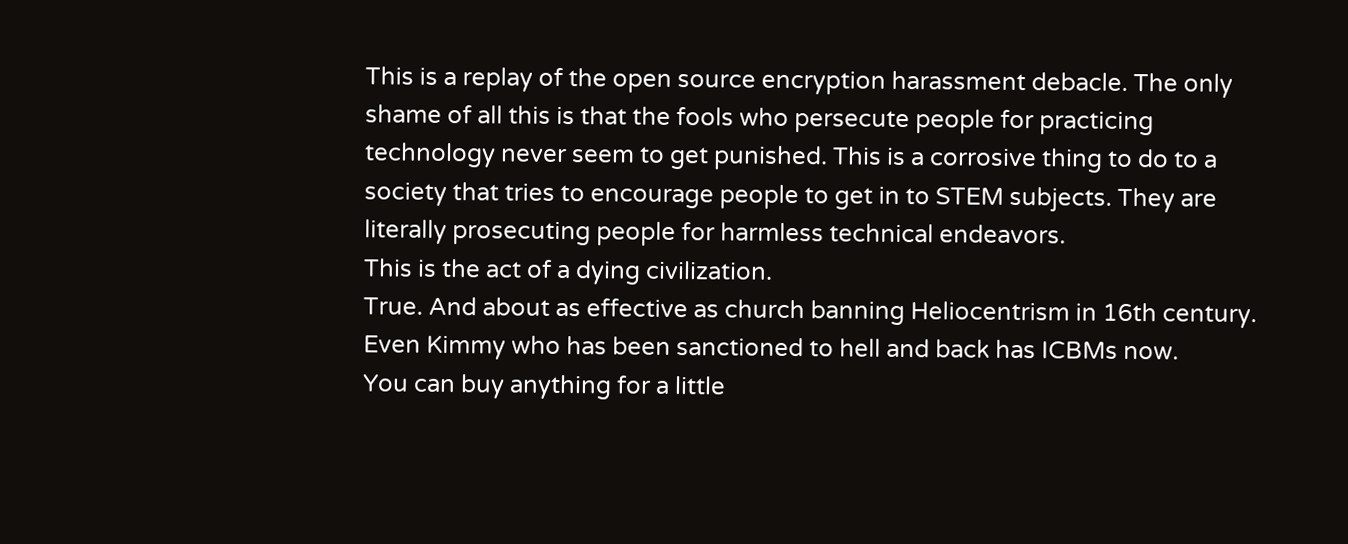This is a replay of the open source encryption harassment debacle. The only shame of all this is that the fools who persecute people for practicing technology never seem to get punished. This is a corrosive thing to do to a society that tries to encourage people to get in to STEM subjects. They are literally prosecuting people for harmless technical endeavors.
This is the act of a dying civilization.
True. And about as effective as church banning Heliocentrism in 16th century.
Even Kimmy who has been sanctioned to hell and back has ICBMs now.
You can buy anything for a little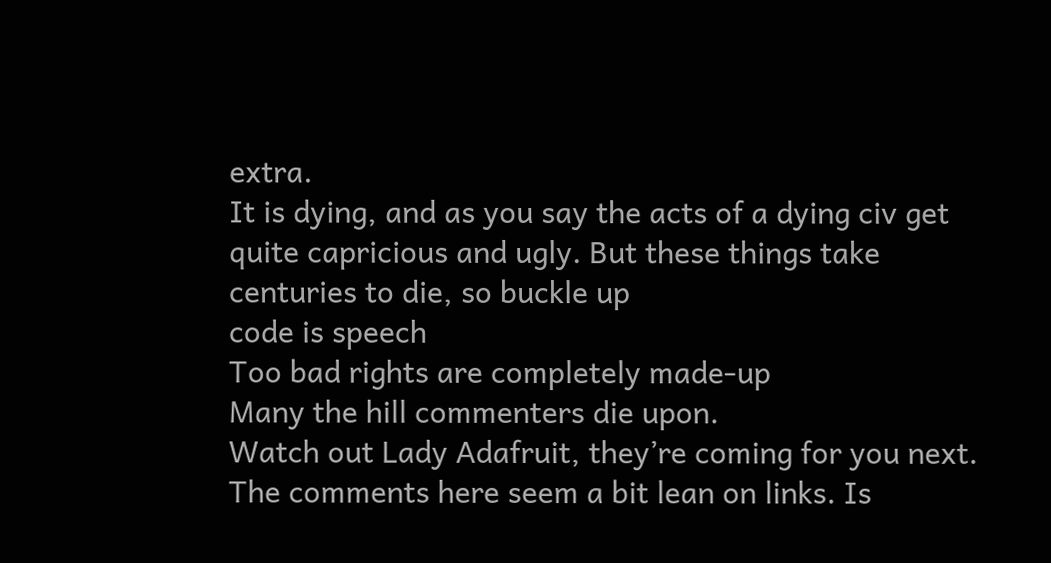extra.
It is dying, and as you say the acts of a dying civ get quite capricious and ugly. But these things take centuries to die, so buckle up
code is speech
Too bad rights are completely made-up
Many the hill commenters die upon.
Watch out Lady Adafruit, they’re coming for you next.
The comments here seem a bit lean on links. Is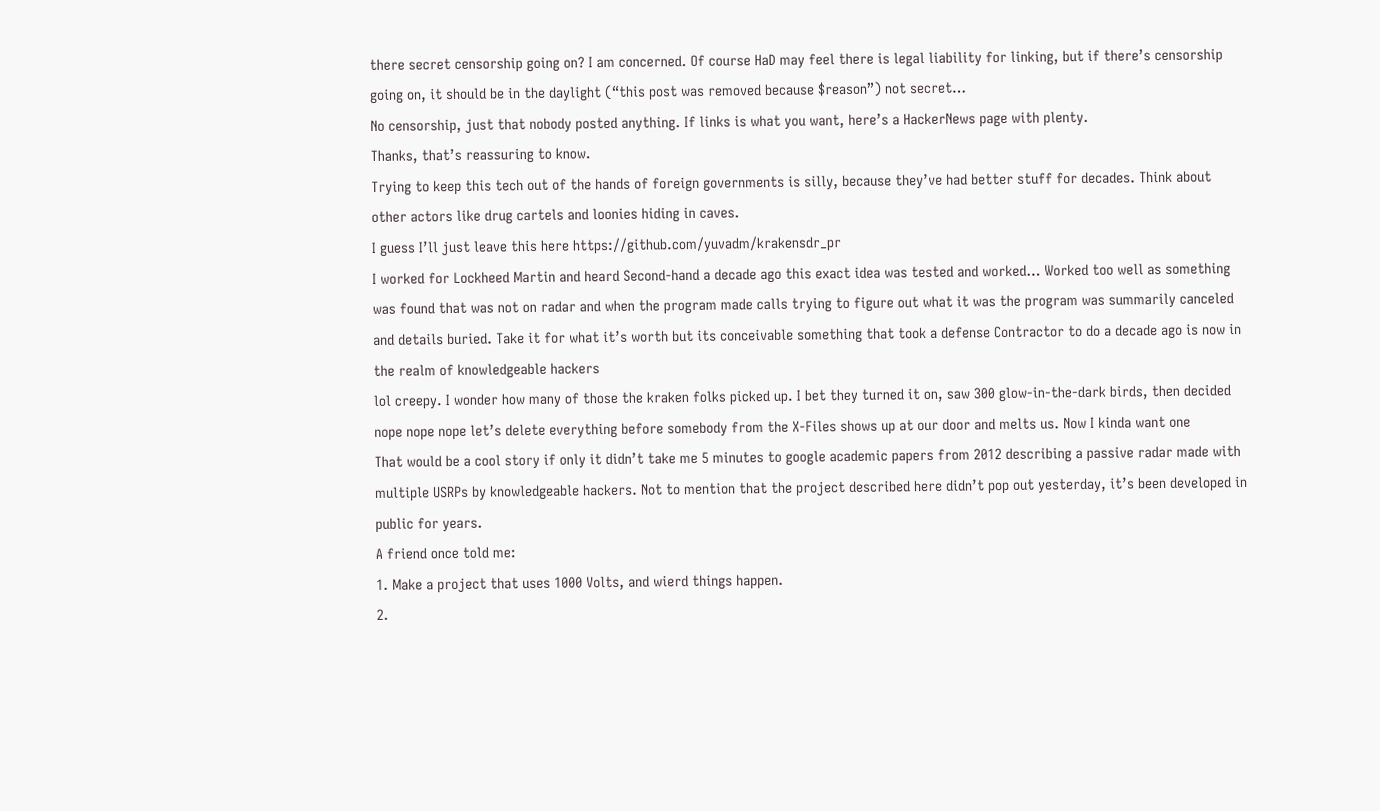there secret censorship going on? I am concerned. Of course HaD may feel there is legal liability for linking, but if there’s censorship going on, it should be in the daylight (“this post was removed because $reason”) not secret…
No censorship, just that nobody posted anything. If links is what you want, here’s a HackerNews page with plenty.
Thanks, that’s reassuring to know.
Trying to keep this tech out of the hands of foreign governments is silly, because they’ve had better stuff for decades. Think about other actors like drug cartels and loonies hiding in caves.
I guess I’ll just leave this here https://github.com/yuvadm/krakensdr_pr
I worked for Lockheed Martin and heard Second-hand a decade ago this exact idea was tested and worked… Worked too well as something was found that was not on radar and when the program made calls trying to figure out what it was the program was summarily canceled and details buried. Take it for what it’s worth but its conceivable something that took a defense Contractor to do a decade ago is now in the realm of knowledgeable hackers
lol creepy. I wonder how many of those the kraken folks picked up. I bet they turned it on, saw 300 glow-in-the-dark birds, then decided nope nope nope let’s delete everything before somebody from the X-Files shows up at our door and melts us. Now I kinda want one
That would be a cool story if only it didn’t take me 5 minutes to google academic papers from 2012 describing a passive radar made with multiple USRPs by knowledgeable hackers. Not to mention that the project described here didn’t pop out yesterday, it’s been developed in public for years.
A friend once told me:
1. Make a project that uses 1000 Volts, and wierd things happen.
2.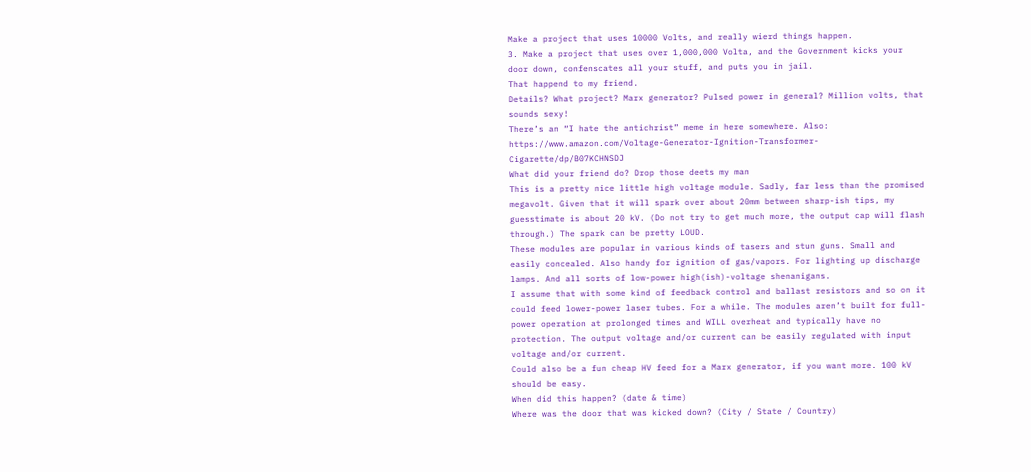Make a project that uses 10000 Volts, and really wierd things happen.
3. Make a project that uses over 1,000,000 Volta, and the Government kicks your door down, confenscates all your stuff, and puts you in jail.
That happend to my friend.
Details? What project? Marx generator? Pulsed power in general? Million volts, that sounds sexy!
There’s an “I hate the antichrist” meme in here somewhere. Also: https://www.amazon.com/Voltage-Generator-Ignition-Transformer-Cigarette/dp/B07KCHNSDJ
What did your friend do? Drop those deets my man
This is a pretty nice little high voltage module. Sadly, far less than the promised megavolt. Given that it will spark over about 20mm between sharp-ish tips, my guesstimate is about 20 kV. (Do not try to get much more, the output cap will flash through.) The spark can be pretty LOUD.
These modules are popular in various kinds of tasers and stun guns. Small and easily concealed. Also handy for ignition of gas/vapors. For lighting up discharge lamps. And all sorts of low-power high(ish)-voltage shenanigans.
I assume that with some kind of feedback control and ballast resistors and so on it could feed lower-power laser tubes. For a while. The modules aren’t built for full-power operation at prolonged times and WILL overheat and typically have no protection. The output voltage and/or current can be easily regulated with input voltage and/or current.
Could also be a fun cheap HV feed for a Marx generator, if you want more. 100 kV should be easy.
When did this happen? (date & time)
Where was the door that was kicked down? (City / State / Country)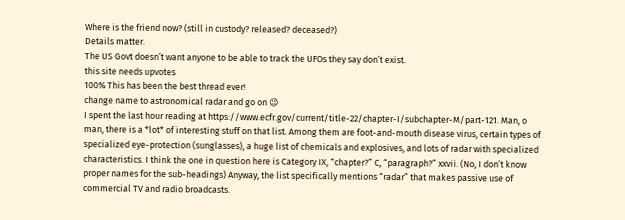Where is the friend now? (still in custody? released? deceased?)
Details matter.
The US Govt doesn’t want anyone to be able to track the UFOs they say don’t exist.
this site needs upvotes
100% This has been the best thread ever!
change name to astronomical radar and go on 😉
I spent the last hour reading at https://www.ecfr.gov/current/title-22/chapter-I/subchapter-M/part-121. Man, o man, there is a *lot* of interesting stuff on that list. Among them are foot-and-mouth disease virus, certain types of specialized eye-protection (sunglasses), a huge list of chemicals and explosives, and lots of radar with specialized characteristics. I think the one in question here is Category IX, “chapter?” C, “paragraph?” xxvii. (No, I don’t know proper names for the sub-headings) Anyway, the list specifically mentions “radar” that makes passive use of commercial TV and radio broadcasts.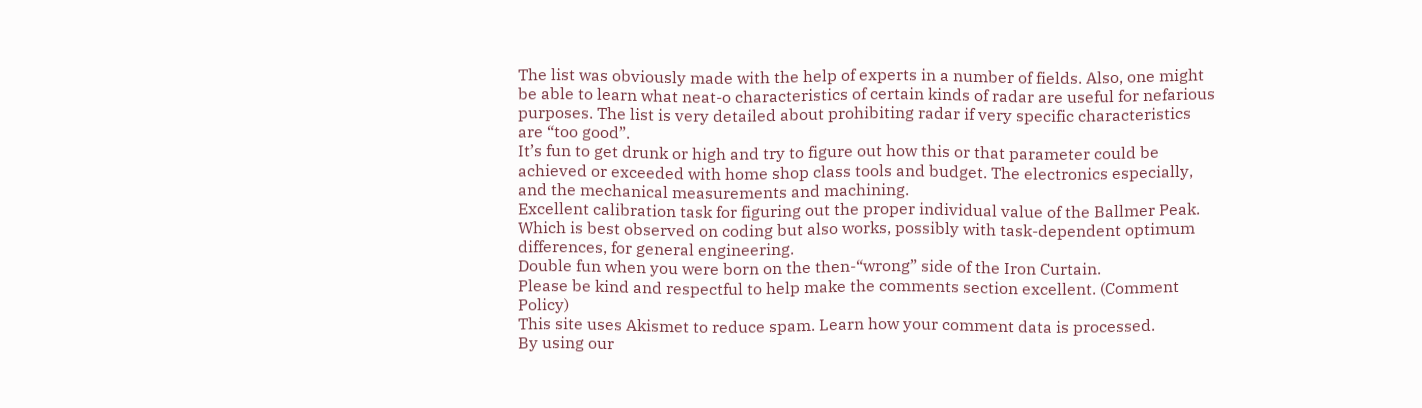The list was obviously made with the help of experts in a number of fields. Also, one might be able to learn what neat-o characteristics of certain kinds of radar are useful for nefarious purposes. The list is very detailed about prohibiting radar if very specific characteristics are “too good”.
It’s fun to get drunk or high and try to figure out how this or that parameter could be achieved or exceeded with home shop class tools and budget. The electronics especially, and the mechanical measurements and machining.
Excellent calibration task for figuring out the proper individual value of the Ballmer Peak. Which is best observed on coding but also works, possibly with task-dependent optimum differences, for general engineering.
Double fun when you were born on the then-“wrong” side of the Iron Curtain.
Please be kind and respectful to help make the comments section excellent. (Comment Policy)
This site uses Akismet to reduce spam. Learn how your comment data is processed.
By using our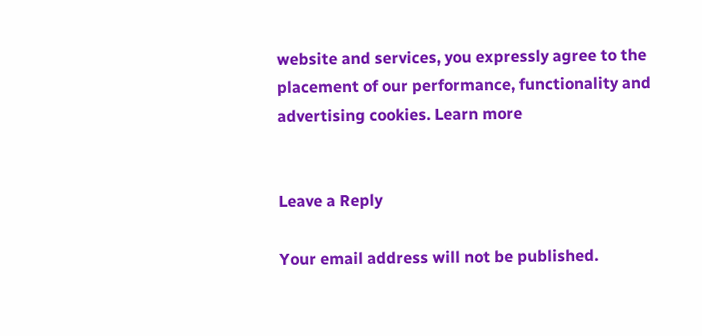website and services, you expressly agree to the placement of our performance, functionality and advertising cookies. Learn more


Leave a Reply

Your email address will not be published.